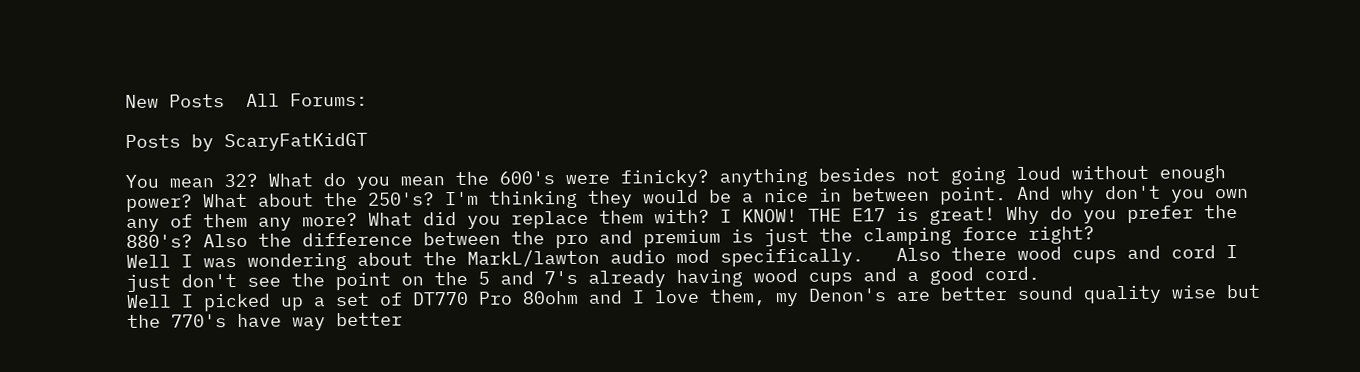New Posts  All Forums:

Posts by ScaryFatKidGT

You mean 32? What do you mean the 600's were finicky? anything besides not going loud without enough power? What about the 250's? I'm thinking they would be a nice in between point. And why don't you own any of them any more? What did you replace them with? I KNOW! THE E17 is great! Why do you prefer the 880's? Also the difference between the pro and premium is just the clamping force right?
Well I was wondering about the MarkL/lawton audio mod specifically.   Also there wood cups and cord I just don't see the point on the 5 and 7's already having wood cups and a good cord.
Well I picked up a set of DT770 Pro 80ohm and I love them, my Denon's are better sound quality wise but the 770's have way better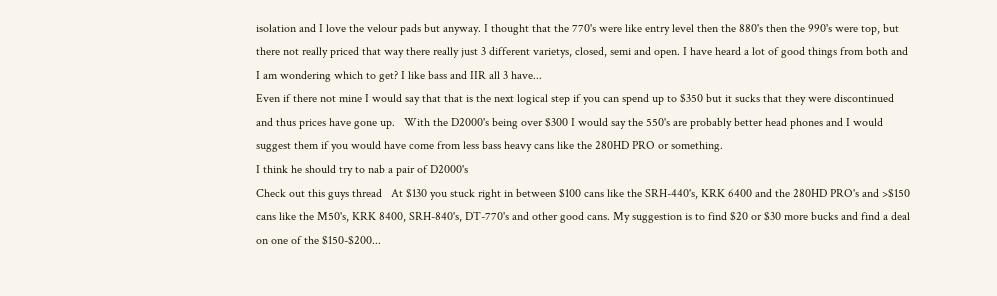isolation and I love the velour pads but anyway. I thought that the 770's were like entry level then the 880's then the 990's were top, but there not really priced that way there really just 3 different varietys, closed, semi and open. I have heard a lot of good things from both and I am wondering which to get? I like bass and IIR all 3 have...
Even if there not mine I would say that that is the next logical step if you can spend up to $350 but it sucks that they were discontinued and thus prices have gone up.   With the D2000's being over $300 I would say the 550's are probably better head phones and I would suggest them if you would have come from less bass heavy cans like the 280HD PRO or something.
I think he should try to nab a pair of D2000's
Check out this guys thread   At $130 you stuck right in between $100 cans like the SRH-440's, KRK 6400 and the 280HD PRO's and >$150 cans like the M50's, KRK 8400, SRH-840's, DT-770's and other good cans. My suggestion is to find $20 or $30 more bucks and find a deal on one of the $150-$200...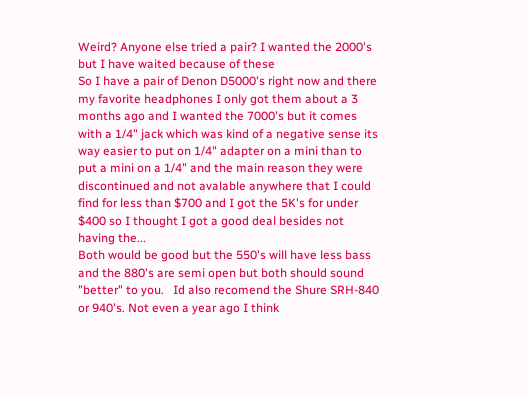Weird? Anyone else tried a pair? I wanted the 2000's but I have waited because of these
So I have a pair of Denon D5000's right now and there my favorite headphones I only got them about a 3 months ago and I wanted the 7000's but it comes with a 1/4" jack which was kind of a negative sense its way easier to put on 1/4" adapter on a mini than to put a mini on a 1/4" and the main reason they were discontinued and not avalable anywhere that I could find for less than $700 and I got the 5K's for under $400 so I thought I got a good deal besides not having the...
Both would be good but the 550's will have less bass and the 880's are semi open but both should sound "better" to you.   Id also recomend the Shure SRH-840 or 940's. Not even a year ago I think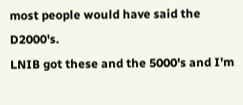most people would have said the D2000's.
LNIB got these and the 5000's and I'm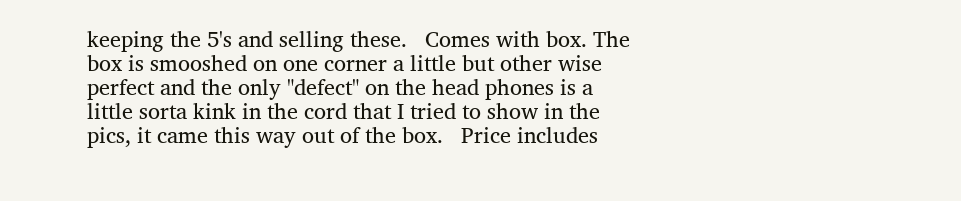keeping the 5's and selling these.   Comes with box. The box is smooshed on one corner a little but other wise perfect and the only "defect" on the head phones is a little sorta kink in the cord that I tried to show in the pics, it came this way out of the box.   Price includes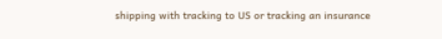shipping with tracking to US or tracking an insurance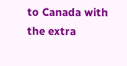to Canada with the extra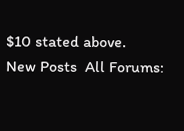$10 stated above.
New Posts  All Forums: